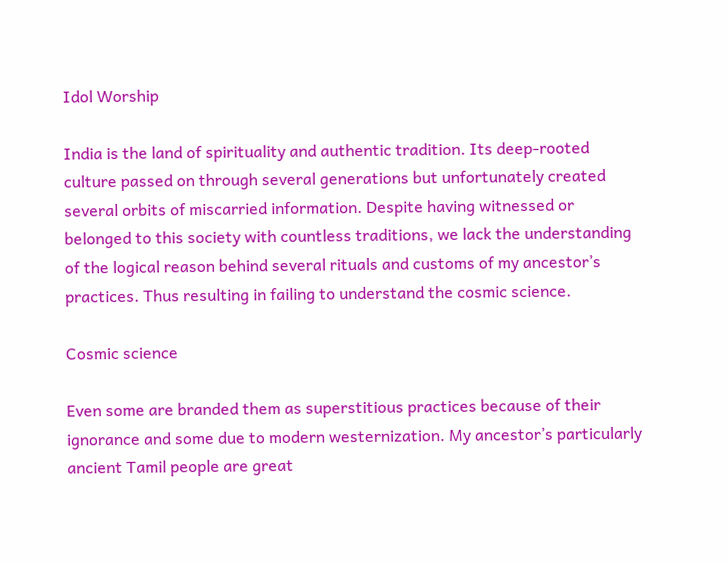Idol Worship

India is the land of spirituality and authentic tradition. Its deep-rooted culture passed on through several generations but unfortunately created several orbits of miscarried information. Despite having witnessed or belonged to this society with countless traditions, we lack the understanding of the logical reason behind several rituals and customs of my ancestor’s practices. Thus resulting in failing to understand the cosmic science.

Cosmic science

Even some are branded them as superstitious practices because of their ignorance and some due to modern westernization. My ancestor’s particularly ancient Tamil people are great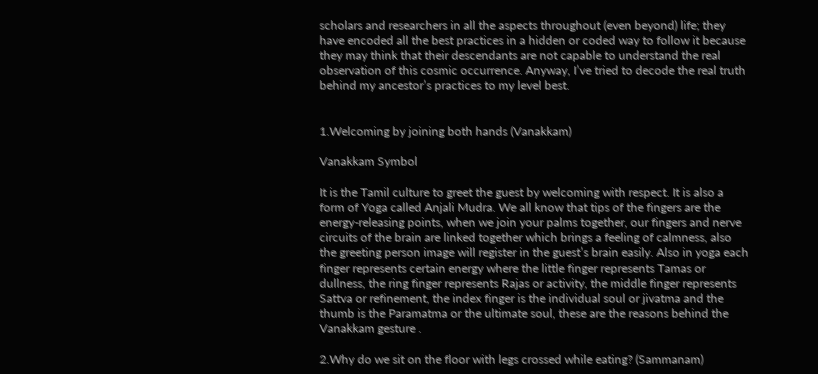scholars and researchers in all the aspects throughout (even beyond) life; they have encoded all the best practices in a hidden or coded way to follow it because they may think that their descendants are not capable to understand the real observation of this cosmic occurrence. Anyway, I’ve tried to decode the real truth behind my ancestor’s practices to my level best.


1.Welcoming by joining both hands (Vanakkam)

Vanakkam Symbol

It is the Tamil culture to greet the guest by welcoming with respect. It is also a form of Yoga called Anjali Mudra. We all know that tips of the fingers are the energy-releasing points, when we join your palms together, our fingers and nerve circuits of the brain are linked together which brings a feeling of calmness, also the greeting person image will register in the guest’s brain easily. Also in yoga each finger represents certain energy where the little finger represents Tamas or dullness, the ring finger represents Rajas or activity, the middle finger represents Sattva or refinement, the index finger is the individual soul or jivatma and the thumb is the Paramatma or the ultimate soul, these are the reasons behind the Vanakkam gesture .

2.Why do we sit on the floor with legs crossed while eating? (Sammanam)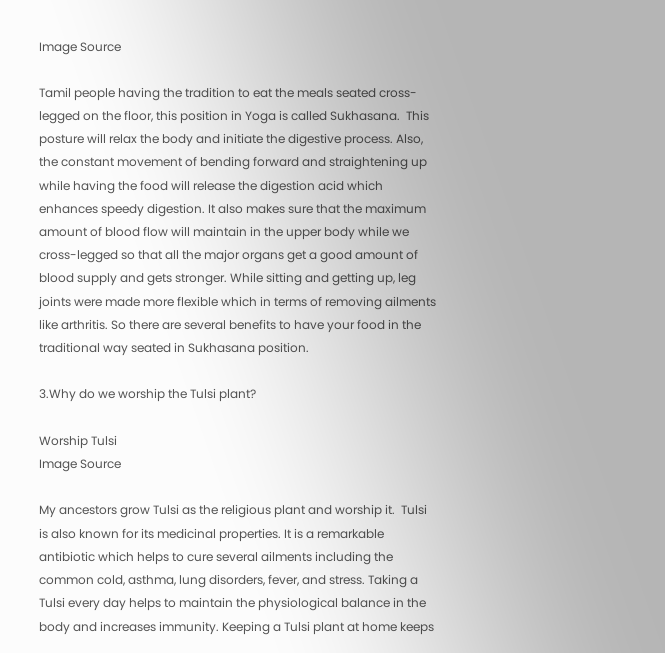Image Source

Tamil people having the tradition to eat the meals seated cross-legged on the floor, this position in Yoga is called Sukhasana.  This posture will relax the body and initiate the digestive process. Also, the constant movement of bending forward and straightening up while having the food will release the digestion acid which enhances speedy digestion. It also makes sure that the maximum amount of blood flow will maintain in the upper body while we cross-legged so that all the major organs get a good amount of blood supply and gets stronger. While sitting and getting up, leg joints were made more flexible which in terms of removing ailments like arthritis. So there are several benefits to have your food in the traditional way seated in Sukhasana position.

3.Why do we worship the Tulsi plant?

Worship Tulsi
Image Source

My ancestors grow Tulsi as the religious plant and worship it.  Tulsi is also known for its medicinal properties. It is a remarkable antibiotic which helps to cure several ailments including the common cold, asthma, lung disorders, fever, and stress. Taking a Tulsi every day helps to maintain the physiological balance in the body and increases immunity. Keeping a Tulsi plant at home keeps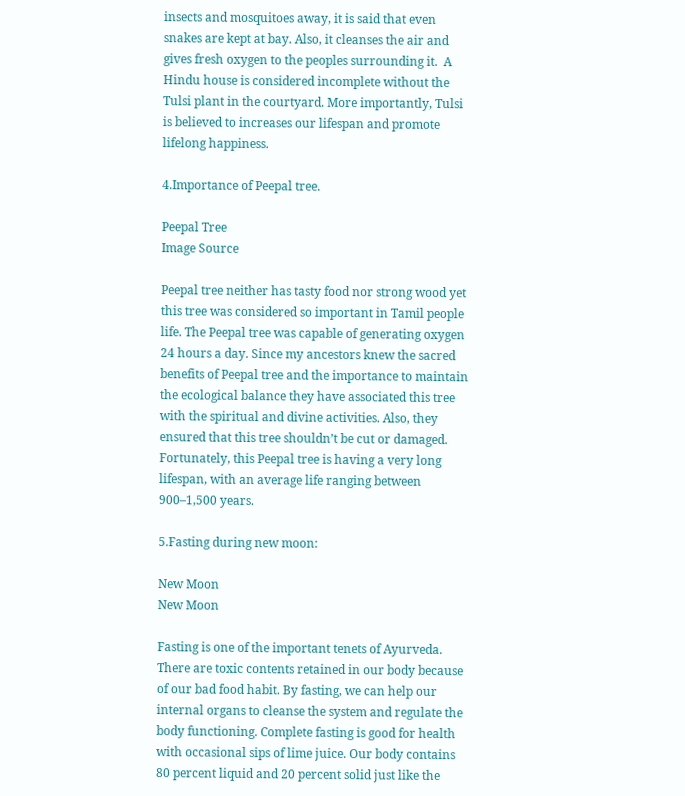insects and mosquitoes away, it is said that even snakes are kept at bay. Also, it cleanses the air and gives fresh oxygen to the peoples surrounding it.  A Hindu house is considered incomplete without the Tulsi plant in the courtyard. More importantly, Tulsi is believed to increases our lifespan and promote lifelong happiness.

4.Importance of Peepal tree.

Peepal Tree
Image Source

Peepal tree neither has tasty food nor strong wood yet this tree was considered so important in Tamil people life. The Peepal tree was capable of generating oxygen 24 hours a day. Since my ancestors knew the sacred benefits of Peepal tree and the importance to maintain the ecological balance they have associated this tree with the spiritual and divine activities. Also, they ensured that this tree shouldn’t be cut or damaged. Fortunately, this Peepal tree is having a very long lifespan, with an average life ranging between 900–1,500 years.

5.Fasting during new moon:

New Moon
New Moon

Fasting is one of the important tenets of Ayurveda. There are toxic contents retained in our body because of our bad food habit. By fasting, we can help our internal organs to cleanse the system and regulate the body functioning. Complete fasting is good for health with occasional sips of lime juice. Our body contains 80 percent liquid and 20 percent solid just like the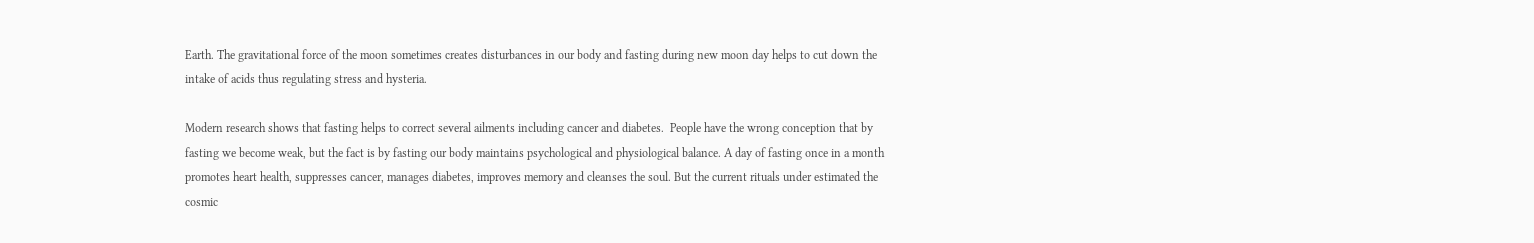Earth. The gravitational force of the moon sometimes creates disturbances in our body and fasting during new moon day helps to cut down the intake of acids thus regulating stress and hysteria.

Modern research shows that fasting helps to correct several ailments including cancer and diabetes.  People have the wrong conception that by fasting we become weak, but the fact is by fasting our body maintains psychological and physiological balance. A day of fasting once in a month promotes heart health, suppresses cancer, manages diabetes, improves memory and cleanses the soul. But the current rituals under estimated the cosmic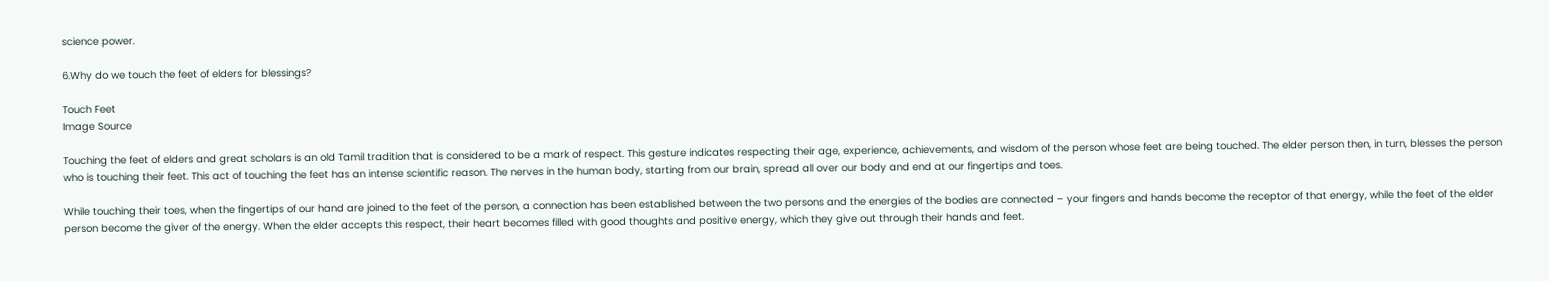science power.

6.Why do we touch the feet of elders for blessings?

Touch Feet
Image Source

Touching the feet of elders and great scholars is an old Tamil tradition that is considered to be a mark of respect. This gesture indicates respecting their age, experience, achievements, and wisdom of the person whose feet are being touched. The elder person then, in turn, blesses the person who is touching their feet. This act of touching the feet has an intense scientific reason. The nerves in the human body, starting from our brain, spread all over our body and end at our fingertips and toes.

While touching their toes, when the fingertips of our hand are joined to the feet of the person, a connection has been established between the two persons and the energies of the bodies are connected – your fingers and hands become the receptor of that energy, while the feet of the elder person become the giver of the energy. When the elder accepts this respect, their heart becomes filled with good thoughts and positive energy, which they give out through their hands and feet.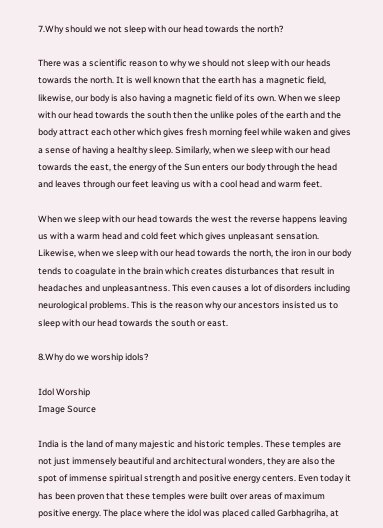7.Why should we not sleep with our head towards the north?

There was a scientific reason to why we should not sleep with our heads towards the north. It is well known that the earth has a magnetic field, likewise, our body is also having a magnetic field of its own. When we sleep with our head towards the south then the unlike poles of the earth and the body attract each other which gives fresh morning feel while waken and gives a sense of having a healthy sleep. Similarly, when we sleep with our head towards the east, the energy of the Sun enters our body through the head and leaves through our feet leaving us with a cool head and warm feet.

When we sleep with our head towards the west the reverse happens leaving us with a warm head and cold feet which gives unpleasant sensation. Likewise, when we sleep with our head towards the north, the iron in our body tends to coagulate in the brain which creates disturbances that result in headaches and unpleasantness. This even causes a lot of disorders including neurological problems. This is the reason why our ancestors insisted us to sleep with our head towards the south or east.

8.Why do we worship idols?

Idol Worship
Image Source

India is the land of many majestic and historic temples. These temples are not just immensely beautiful and architectural wonders, they are also the spot of immense spiritual strength and positive energy centers. Even today it has been proven that these temples were built over areas of maximum positive energy. The place where the idol was placed called Garbhagriha, at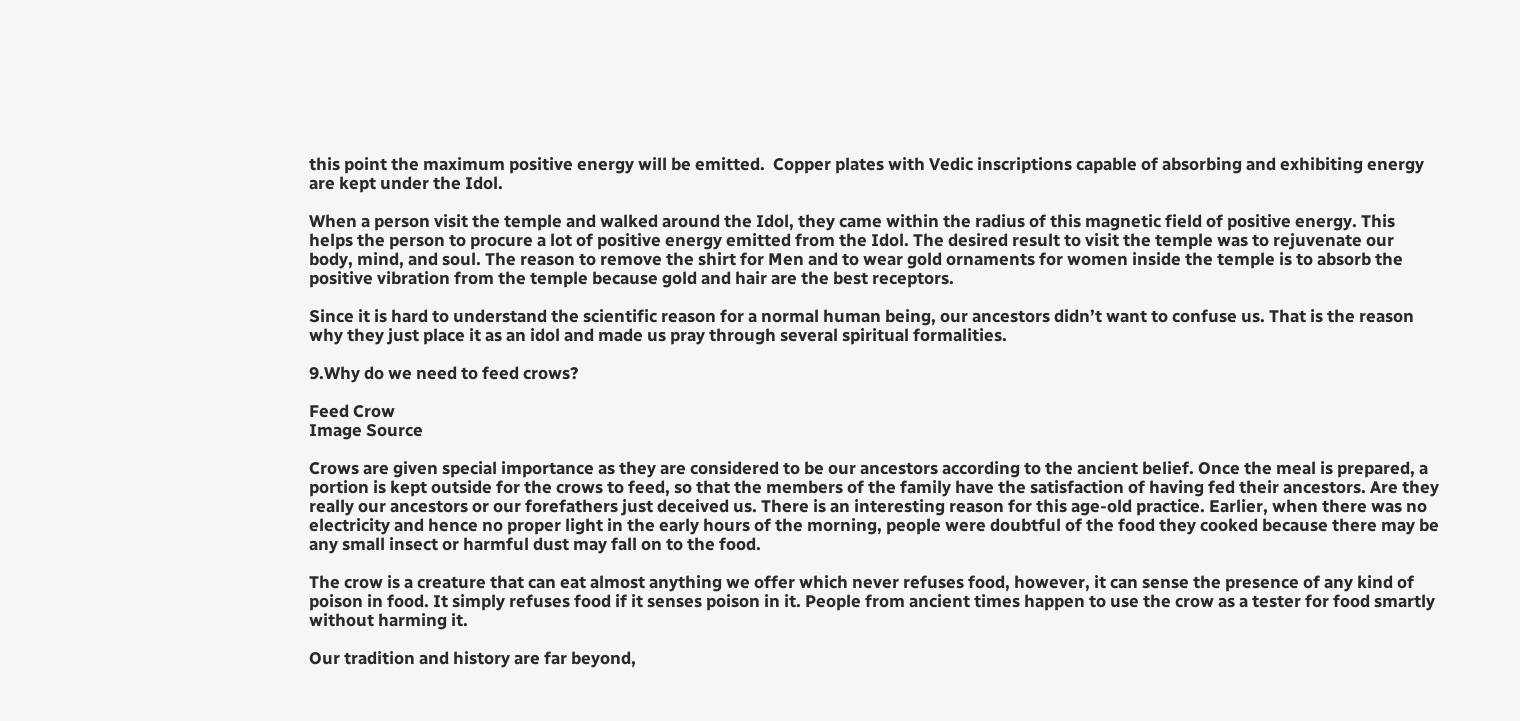this point the maximum positive energy will be emitted.  Copper plates with Vedic inscriptions capable of absorbing and exhibiting energy are kept under the Idol.

When a person visit the temple and walked around the Idol, they came within the radius of this magnetic field of positive energy. This helps the person to procure a lot of positive energy emitted from the Idol. The desired result to visit the temple was to rejuvenate our body, mind, and soul. The reason to remove the shirt for Men and to wear gold ornaments for women inside the temple is to absorb the positive vibration from the temple because gold and hair are the best receptors.

Since it is hard to understand the scientific reason for a normal human being, our ancestors didn’t want to confuse us. That is the reason why they just place it as an idol and made us pray through several spiritual formalities.

9.Why do we need to feed crows?

Feed Crow
Image Source

Crows are given special importance as they are considered to be our ancestors according to the ancient belief. Once the meal is prepared, a portion is kept outside for the crows to feed, so that the members of the family have the satisfaction of having fed their ancestors. Are they really our ancestors or our forefathers just deceived us. There is an interesting reason for this age-old practice. Earlier, when there was no electricity and hence no proper light in the early hours of the morning, people were doubtful of the food they cooked because there may be any small insect or harmful dust may fall on to the food.

The crow is a creature that can eat almost anything we offer which never refuses food, however, it can sense the presence of any kind of poison in food. It simply refuses food if it senses poison in it. People from ancient times happen to use the crow as a tester for food smartly without harming it.

Our tradition and history are far beyond,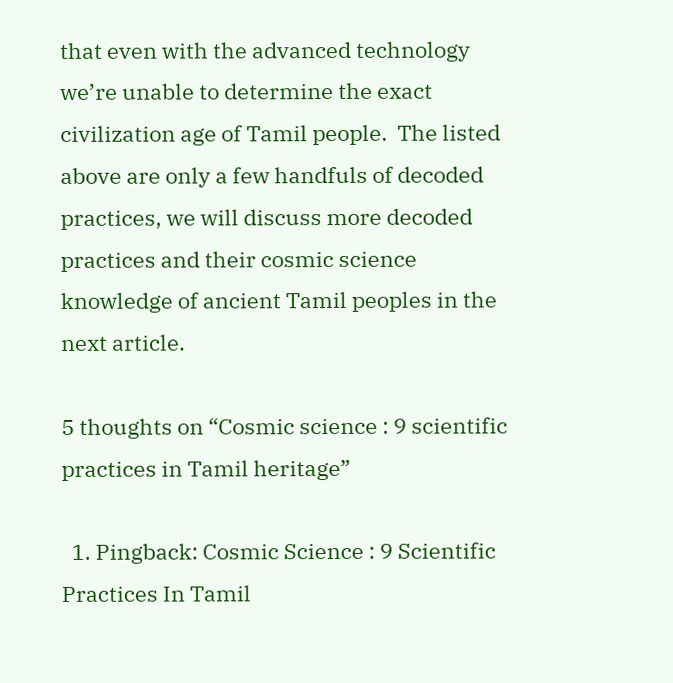that even with the advanced technology we’re unable to determine the exact civilization age of Tamil people.  The listed above are only a few handfuls of decoded practices, we will discuss more decoded practices and their cosmic science knowledge of ancient Tamil peoples in the next article.

5 thoughts on “Cosmic science : 9 scientific practices in Tamil heritage”

  1. Pingback: Cosmic Science : 9 Scientific Practices In Tamil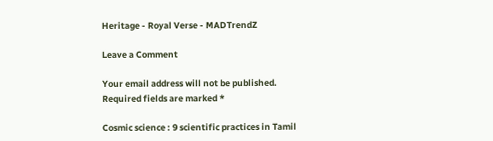Heritage - Royal Verse - MADTrendZ

Leave a Comment

Your email address will not be published. Required fields are marked *

Cosmic science : 9 scientific practices in Tamil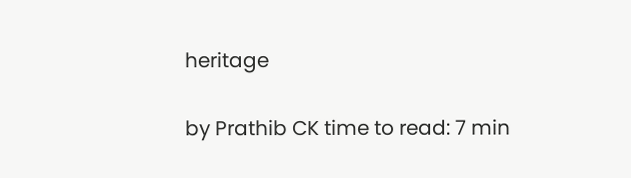heritage

by Prathib CK time to read: 7 min